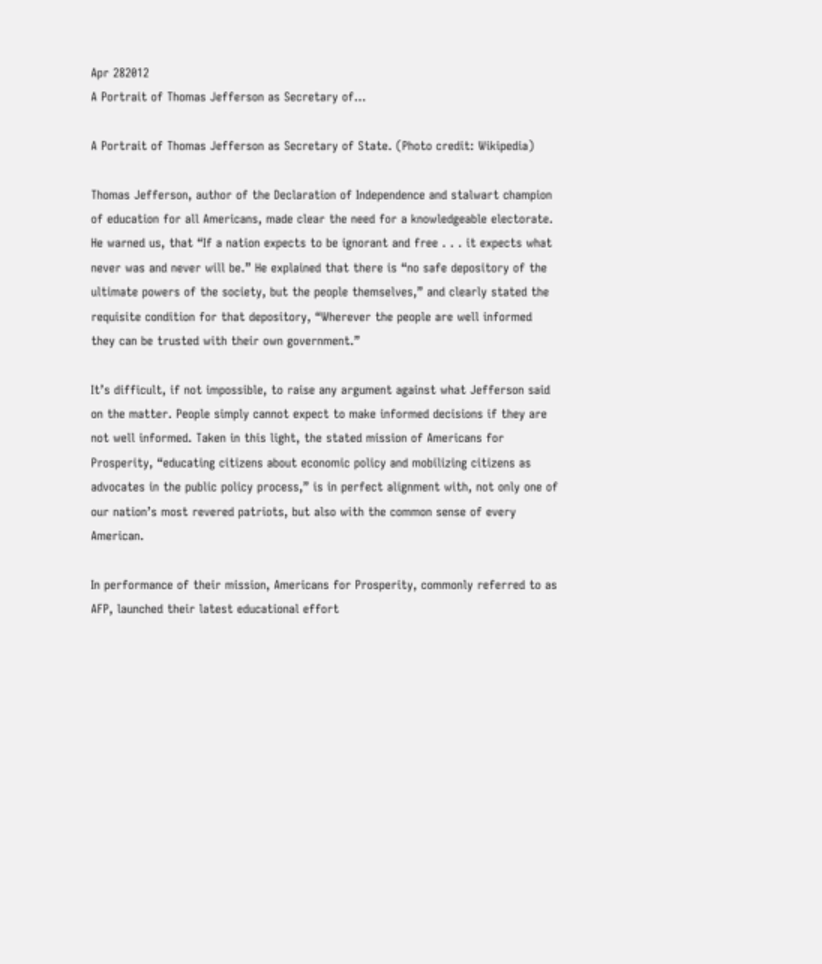Apr 282012
A Portrait of Thomas Jefferson as Secretary of...

A Portrait of Thomas Jefferson as Secretary of State. (Photo credit: Wikipedia)

Thomas Jefferson, author of the Declaration of Independence and stalwart champion of education for all Americans, made clear the need for a knowledgeable electorate. He warned us, that “If a nation expects to be ignorant and free . . . it expects what never was and never will be.” He explained that there is “no safe depository of the ultimate powers of the society, but the people themselves,” and clearly stated the requisite condition for that depository, “Wherever the people are well informed they can be trusted with their own government.”

It’s difficult, if not impossible, to raise any argument against what Jefferson said on the matter. People simply cannot expect to make informed decisions if they are not well informed. Taken in this light, the stated mission of Americans for Prosperity, “educating citizens about economic policy and mobilizing citizens as advocates in the public policy process,” is in perfect alignment with, not only one of our nation’s most revered patriots, but also with the common sense of every American.

In performance of their mission, Americans for Prosperity, commonly referred to as AFP, launched their latest educational effort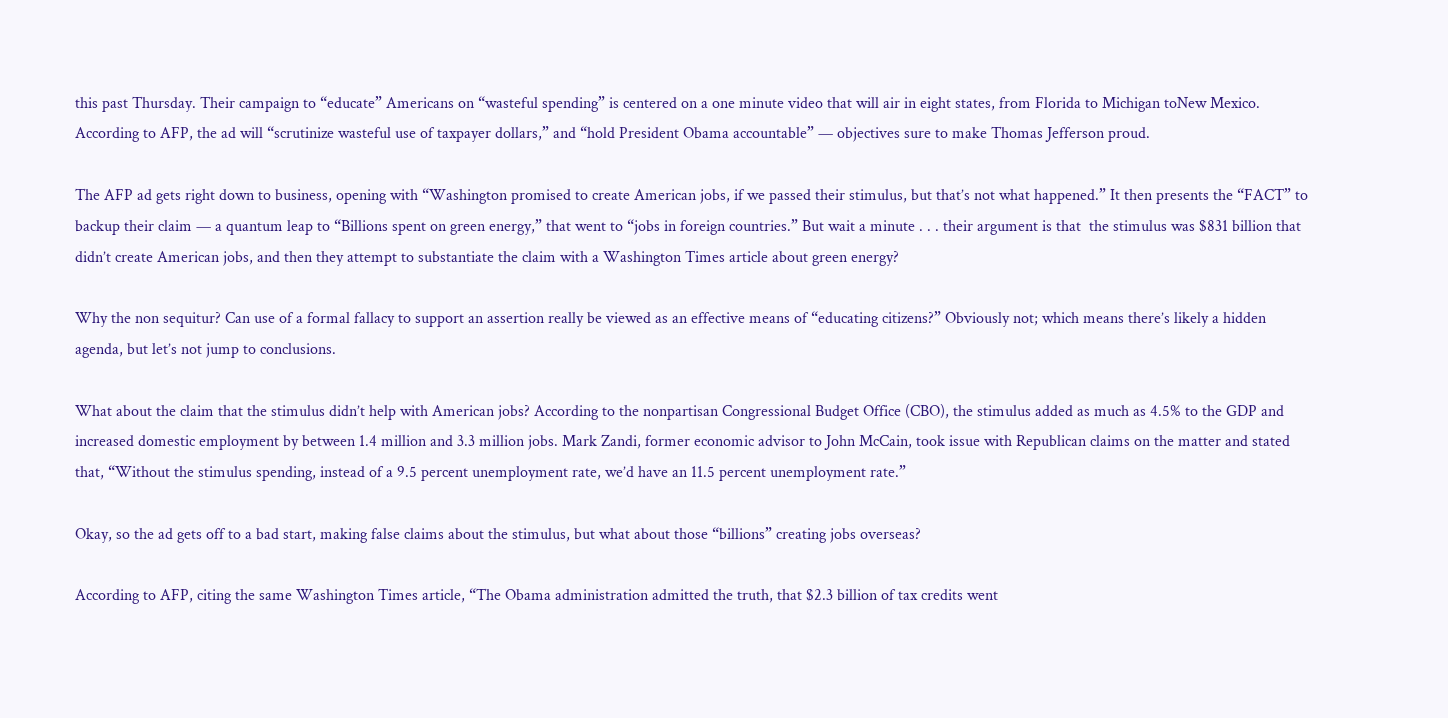this past Thursday. Their campaign to “educate” Americans on “wasteful spending” is centered on a one minute video that will air in eight states, from Florida to Michigan toNew Mexico. According to AFP, the ad will “scrutinize wasteful use of taxpayer dollars,” and “hold President Obama accountable” — objectives sure to make Thomas Jefferson proud.

The AFP ad gets right down to business, opening with “Washington promised to create American jobs, if we passed their stimulus, but that’s not what happened.” It then presents the “FACT” to backup their claim — a quantum leap to “Billions spent on green energy,” that went to “jobs in foreign countries.” But wait a minute . . . their argument is that  the stimulus was $831 billion that didn’t create American jobs, and then they attempt to substantiate the claim with a Washington Times article about green energy?

Why the non sequitur? Can use of a formal fallacy to support an assertion really be viewed as an effective means of “educating citizens?” Obviously not; which means there’s likely a hidden agenda, but let’s not jump to conclusions.

What about the claim that the stimulus didn’t help with American jobs? According to the nonpartisan Congressional Budget Office (CBO), the stimulus added as much as 4.5% to the GDP and increased domestic employment by between 1.4 million and 3.3 million jobs. Mark Zandi, former economic advisor to John McCain, took issue with Republican claims on the matter and stated that, “Without the stimulus spending, instead of a 9.5 percent unemployment rate, we’d have an 11.5 percent unemployment rate.”

Okay, so the ad gets off to a bad start, making false claims about the stimulus, but what about those “billions” creating jobs overseas?

According to AFP, citing the same Washington Times article, “The Obama administration admitted the truth, that $2.3 billion of tax credits went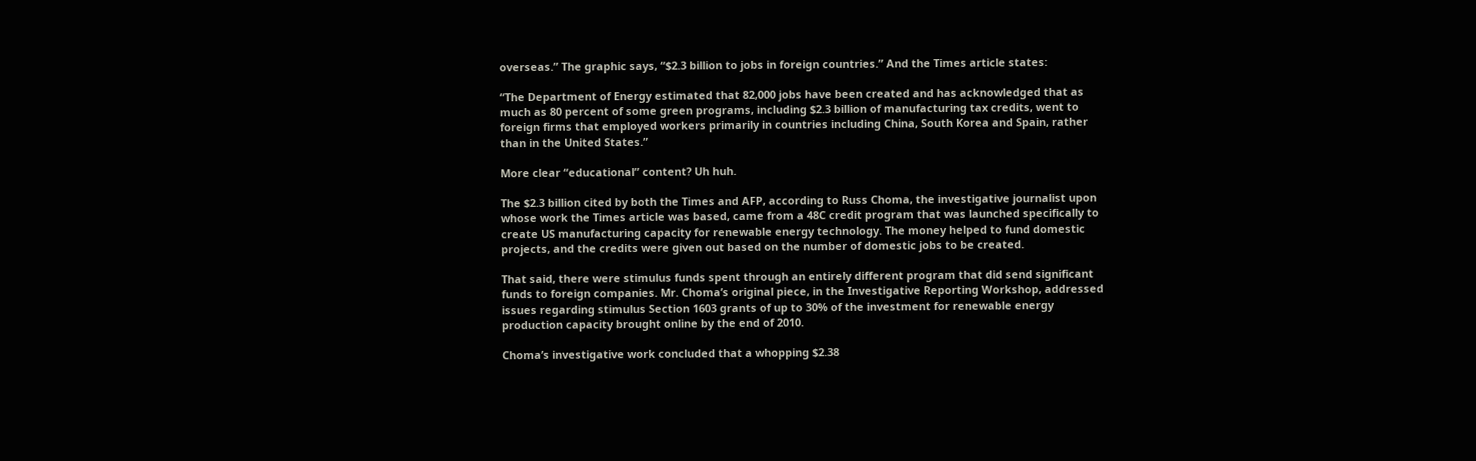overseas.” The graphic says, “$2.3 billion to jobs in foreign countries.” And the Times article states:

“The Department of Energy estimated that 82,000 jobs have been created and has acknowledged that as much as 80 percent of some green programs, including $2.3 billion of manufacturing tax credits, went to foreign firms that employed workers primarily in countries including China, South Korea and Spain, rather than in the United States.”

More clear “educational” content? Uh huh.

The $2.3 billion cited by both the Times and AFP, according to Russ Choma, the investigative journalist upon whose work the Times article was based, came from a 48C credit program that was launched specifically to create US manufacturing capacity for renewable energy technology. The money helped to fund domestic projects, and the credits were given out based on the number of domestic jobs to be created.

That said, there were stimulus funds spent through an entirely different program that did send significant funds to foreign companies. Mr. Choma’s original piece, in the Investigative Reporting Workshop, addressed issues regarding stimulus Section 1603 grants of up to 30% of the investment for renewable energy production capacity brought online by the end of 2010.

Choma’s investigative work concluded that a whopping $2.38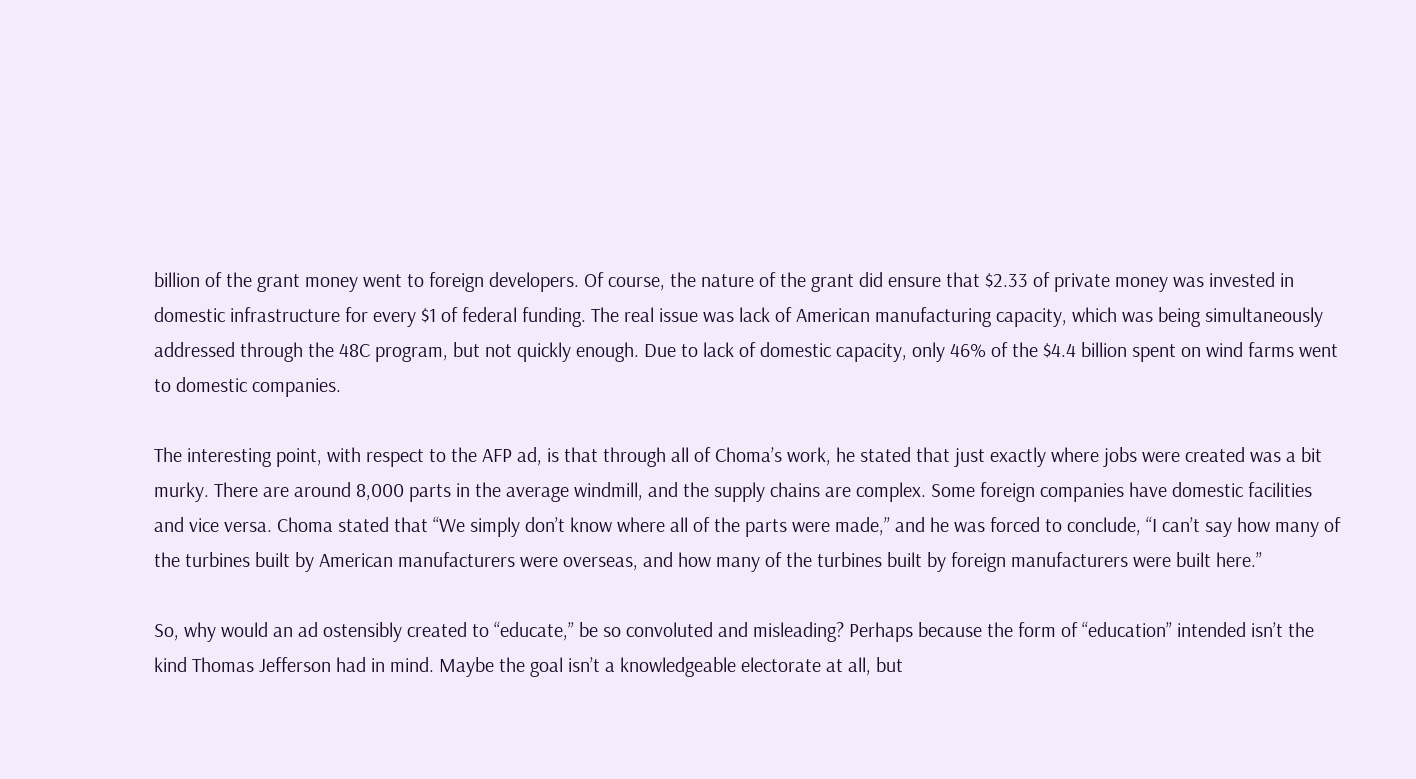billion of the grant money went to foreign developers. Of course, the nature of the grant did ensure that $2.33 of private money was invested in domestic infrastructure for every $1 of federal funding. The real issue was lack of American manufacturing capacity, which was being simultaneously addressed through the 48C program, but not quickly enough. Due to lack of domestic capacity, only 46% of the $4.4 billion spent on wind farms went to domestic companies.

The interesting point, with respect to the AFP ad, is that through all of Choma’s work, he stated that just exactly where jobs were created was a bit murky. There are around 8,000 parts in the average windmill, and the supply chains are complex. Some foreign companies have domestic facilities and vice versa. Choma stated that “We simply don’t know where all of the parts were made,” and he was forced to conclude, “I can’t say how many of the turbines built by American manufacturers were overseas, and how many of the turbines built by foreign manufacturers were built here.”

So, why would an ad ostensibly created to “educate,” be so convoluted and misleading? Perhaps because the form of “education” intended isn’t the kind Thomas Jefferson had in mind. Maybe the goal isn’t a knowledgeable electorate at all, but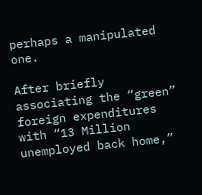perhaps a manipulated one.

After briefly associating the “green” foreign expenditures with “13 Million unemployed back home,”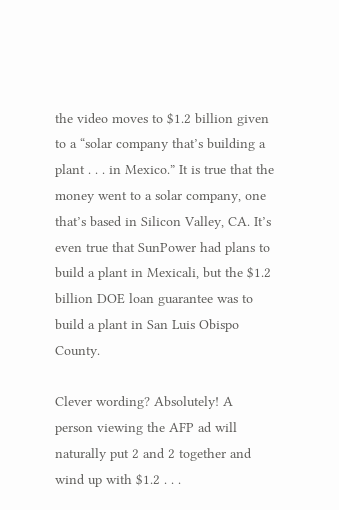the video moves to $1.2 billion given to a “solar company that’s building a plant . . . in Mexico.” It is true that the money went to a solar company, one that’s based in Silicon Valley, CA. It’s even true that SunPower had plans to build a plant in Mexicali, but the $1.2 billion DOE loan guarantee was to build a plant in San Luis Obispo County.

Clever wording? Absolutely! A person viewing the AFP ad will naturally put 2 and 2 together and wind up with $1.2 . . .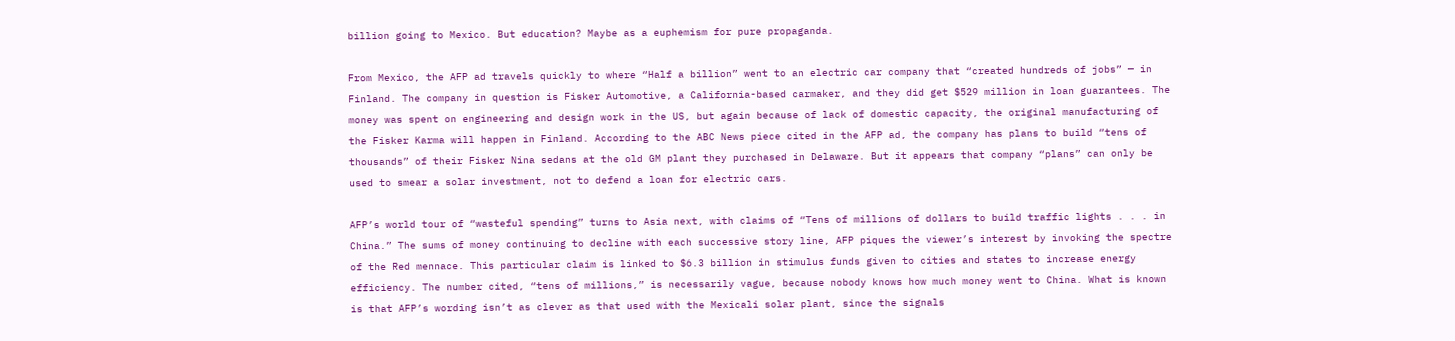billion going to Mexico. But education? Maybe as a euphemism for pure propaganda.

From Mexico, the AFP ad travels quickly to where “Half a billion” went to an electric car company that “created hundreds of jobs” — in Finland. The company in question is Fisker Automotive, a California-based carmaker, and they did get $529 million in loan guarantees. The money was spent on engineering and design work in the US, but again because of lack of domestic capacity, the original manufacturing of the Fisker Karma will happen in Finland. According to the ABC News piece cited in the AFP ad, the company has plans to build “tens of thousands” of their Fisker Nina sedans at the old GM plant they purchased in Delaware. But it appears that company “plans” can only be used to smear a solar investment, not to defend a loan for electric cars.

AFP’s world tour of “wasteful spending” turns to Asia next, with claims of “Tens of millions of dollars to build traffic lights . . . in China.” The sums of money continuing to decline with each successive story line, AFP piques the viewer’s interest by invoking the spectre of the Red mennace. This particular claim is linked to $6.3 billion in stimulus funds given to cities and states to increase energy efficiency. The number cited, “tens of millions,” is necessarily vague, because nobody knows how much money went to China. What is known is that AFP’s wording isn’t as clever as that used with the Mexicali solar plant, since the signals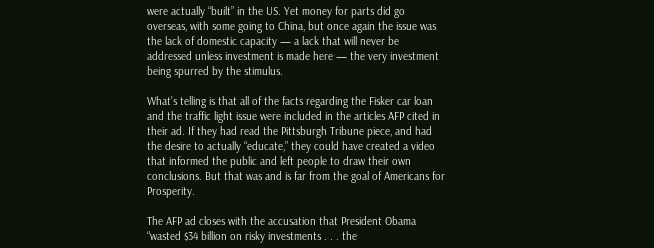were actually “built” in the US. Yet money for parts did go overseas, with some going to China, but once again the issue was the lack of domestic capacity — a lack that will never be addressed unless investment is made here — the very investment being spurred by the stimulus.

What’s telling is that all of the facts regarding the Fisker car loan and the traffic light issue were included in the articles AFP cited in their ad. If they had read the Pittsburgh Tribune piece, and had the desire to actually “educate,” they could have created a video that informed the public and left people to draw their own conclusions. But that was and is far from the goal of Americans for Prosperity.

The AFP ad closes with the accusation that President Obama “wasted $34 billion on risky investments . . . the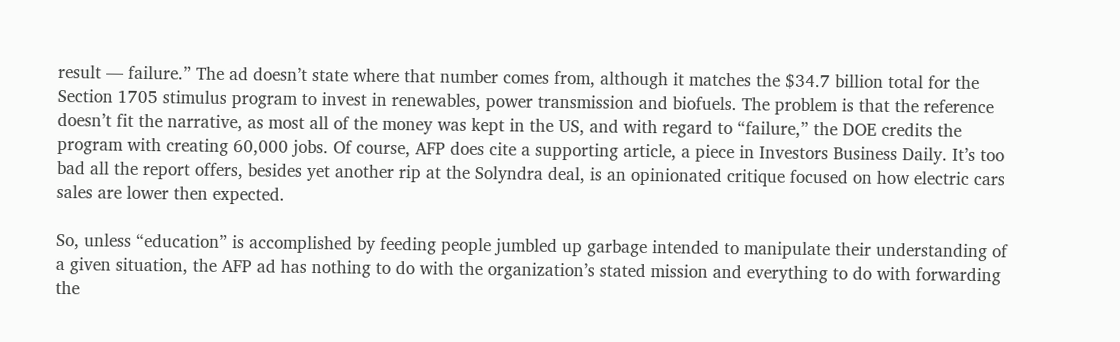result — failure.” The ad doesn’t state where that number comes from, although it matches the $34.7 billion total for the Section 1705 stimulus program to invest in renewables, power transmission and biofuels. The problem is that the reference doesn’t fit the narrative, as most all of the money was kept in the US, and with regard to “failure,” the DOE credits the program with creating 60,000 jobs. Of course, AFP does cite a supporting article, a piece in Investors Business Daily. It’s too bad all the report offers, besides yet another rip at the Solyndra deal, is an opinionated critique focused on how electric cars sales are lower then expected.

So, unless “education” is accomplished by feeding people jumbled up garbage intended to manipulate their understanding of a given situation, the AFP ad has nothing to do with the organization’s stated mission and everything to do with forwarding the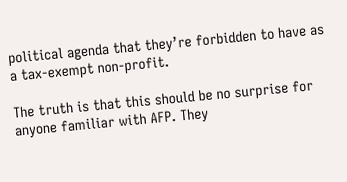political agenda that they’re forbidden to have as a tax-exempt non-profit.

The truth is that this should be no surprise for anyone familiar with AFP. They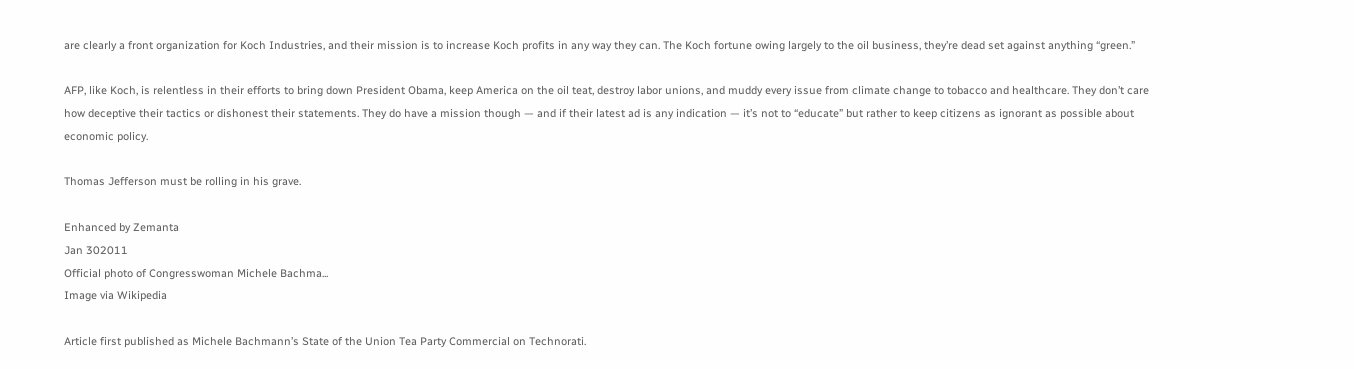are clearly a front organization for Koch Industries, and their mission is to increase Koch profits in any way they can. The Koch fortune owing largely to the oil business, they’re dead set against anything “green.”

AFP, like Koch, is relentless in their efforts to bring down President Obama, keep America on the oil teat, destroy labor unions, and muddy every issue from climate change to tobacco and healthcare. They don’t care how deceptive their tactics or dishonest their statements. They do have a mission though — and if their latest ad is any indication — it’s not to “educate” but rather to keep citizens as ignorant as possible about economic policy.

Thomas Jefferson must be rolling in his grave.

Enhanced by Zemanta
Jan 302011
Official photo of Congresswoman Michele Bachma...
Image via Wikipedia

Article first published as Michele Bachmann’s State of the Union Tea Party Commercial on Technorati.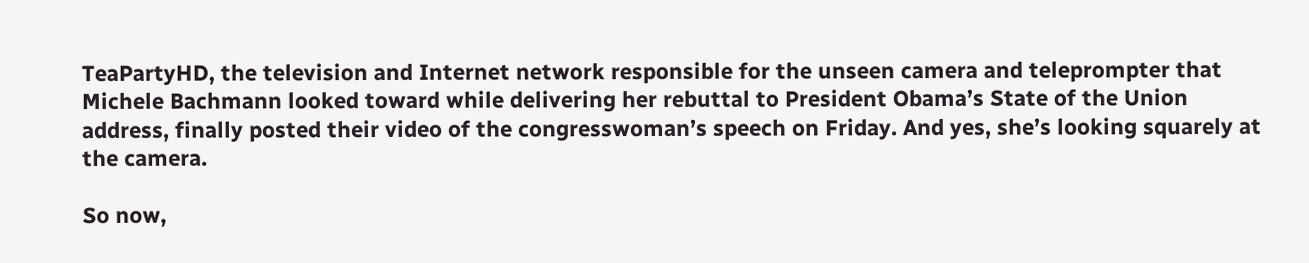TeaPartyHD, the television and Internet network responsible for the unseen camera and teleprompter that Michele Bachmann looked toward while delivering her rebuttal to President Obama’s State of the Union address, finally posted their video of the congresswoman’s speech on Friday. And yes, she’s looking squarely at the camera.

So now,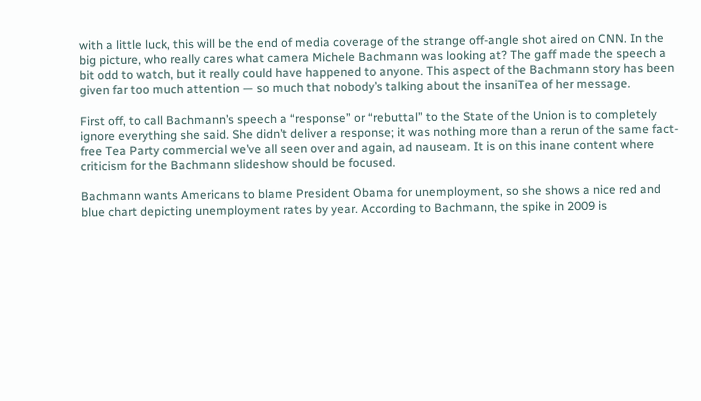with a little luck, this will be the end of media coverage of the strange off-angle shot aired on CNN. In the big picture, who really cares what camera Michele Bachmann was looking at? The gaff made the speech a bit odd to watch, but it really could have happened to anyone. This aspect of the Bachmann story has been given far too much attention — so much that nobody’s talking about the insaniTea of her message.

First off, to call Bachmann’s speech a “response” or “rebuttal” to the State of the Union is to completely ignore everything she said. She didn’t deliver a response; it was nothing more than a rerun of the same fact-free Tea Party commercial we’ve all seen over and again, ad nauseam. It is on this inane content where criticism for the Bachmann slideshow should be focused.

Bachmann wants Americans to blame President Obama for unemployment, so she shows a nice red and blue chart depicting unemployment rates by year. According to Bachmann, the spike in 2009 is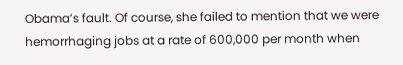Obama’s fault. Of course, she failed to mention that we were hemorrhaging jobs at a rate of 600,000 per month when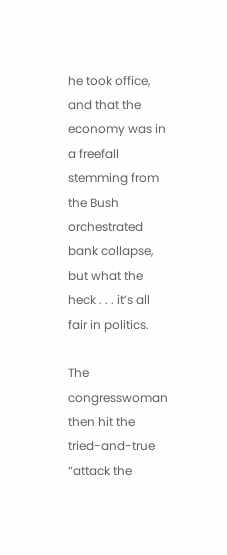he took office, and that the economy was in a freefall stemming from the Bush orchestrated bank collapse, but what the heck . . . it’s all fair in politics.

The congresswoman then hit the tried-and-true “attack the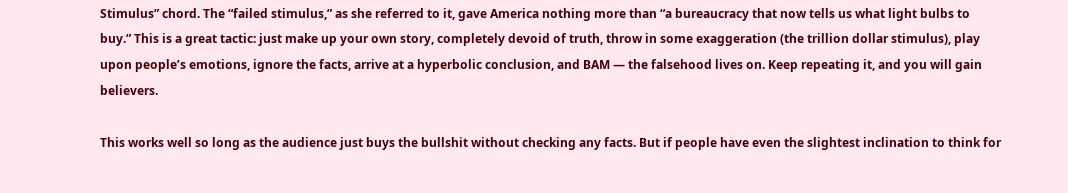Stimulus” chord. The “failed stimulus,” as she referred to it, gave America nothing more than “a bureaucracy that now tells us what light bulbs to buy.” This is a great tactic: just make up your own story, completely devoid of truth, throw in some exaggeration (the trillion dollar stimulus), play upon people’s emotions, ignore the facts, arrive at a hyperbolic conclusion, and BAM — the falsehood lives on. Keep repeating it, and you will gain believers.

This works well so long as the audience just buys the bullshit without checking any facts. But if people have even the slightest inclination to think for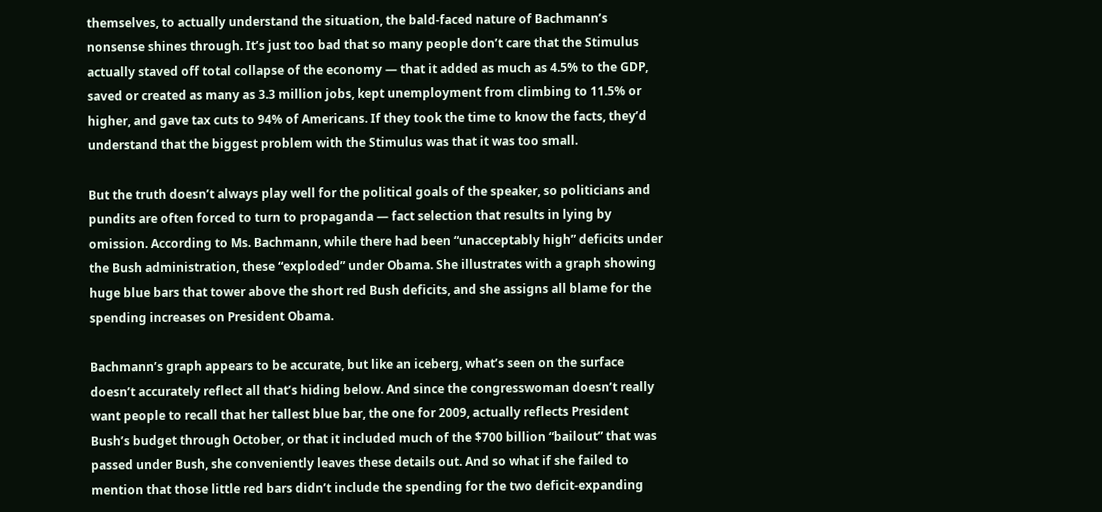themselves, to actually understand the situation, the bald-faced nature of Bachmann’s nonsense shines through. It’s just too bad that so many people don’t care that the Stimulus actually staved off total collapse of the economy — that it added as much as 4.5% to the GDP, saved or created as many as 3.3 million jobs, kept unemployment from climbing to 11.5% or higher, and gave tax cuts to 94% of Americans. If they took the time to know the facts, they’d understand that the biggest problem with the Stimulus was that it was too small.

But the truth doesn’t always play well for the political goals of the speaker, so politicians and pundits are often forced to turn to propaganda — fact selection that results in lying by omission. According to Ms. Bachmann, while there had been “unacceptably high” deficits under the Bush administration, these “exploded” under Obama. She illustrates with a graph showing huge blue bars that tower above the short red Bush deficits, and she assigns all blame for the spending increases on President Obama.

Bachmann’s graph appears to be accurate, but like an iceberg, what’s seen on the surface doesn’t accurately reflect all that’s hiding below. And since the congresswoman doesn’t really want people to recall that her tallest blue bar, the one for 2009, actually reflects President Bush’s budget through October, or that it included much of the $700 billion “bailout” that was passed under Bush, she conveniently leaves these details out. And so what if she failed to mention that those little red bars didn’t include the spending for the two deficit-expanding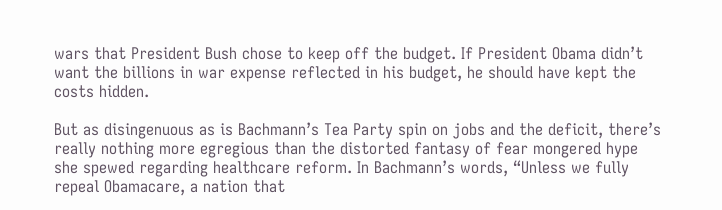wars that President Bush chose to keep off the budget. If President Obama didn’t want the billions in war expense reflected in his budget, he should have kept the costs hidden.

But as disingenuous as is Bachmann’s Tea Party spin on jobs and the deficit, there’s really nothing more egregious than the distorted fantasy of fear mongered hype she spewed regarding healthcare reform. In Bachmann’s words, “Unless we fully repeal Obamacare, a nation that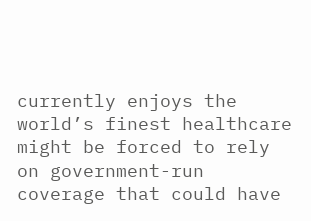currently enjoys the world’s finest healthcare might be forced to rely on government-run coverage that could have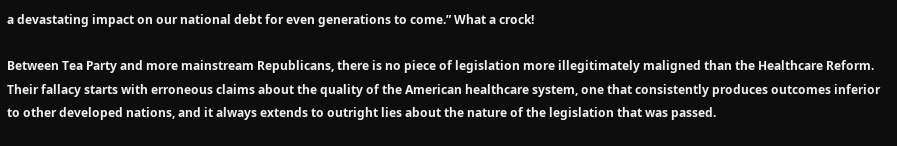a devastating impact on our national debt for even generations to come.” What a crock!

Between Tea Party and more mainstream Republicans, there is no piece of legislation more illegitimately maligned than the Healthcare Reform. Their fallacy starts with erroneous claims about the quality of the American healthcare system, one that consistently produces outcomes inferior to other developed nations, and it always extends to outright lies about the nature of the legislation that was passed.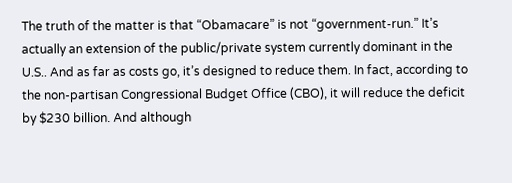The truth of the matter is that “Obamacare” is not “government-run.” It’s actually an extension of the public/private system currently dominant in the U.S.. And as far as costs go, it’s designed to reduce them. In fact, according to the non-partisan Congressional Budget Office (CBO), it will reduce the deficit by $230 billion. And although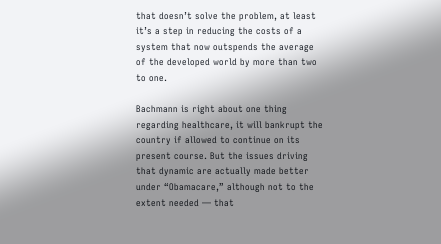that doesn’t solve the problem, at least it’s a step in reducing the costs of a system that now outspends the average of the developed world by more than two to one.

Bachmann is right about one thing regarding healthcare, it will bankrupt the country if allowed to continue on its present course. But the issues driving that dynamic are actually made better under “Obamacare,” although not to the extent needed — that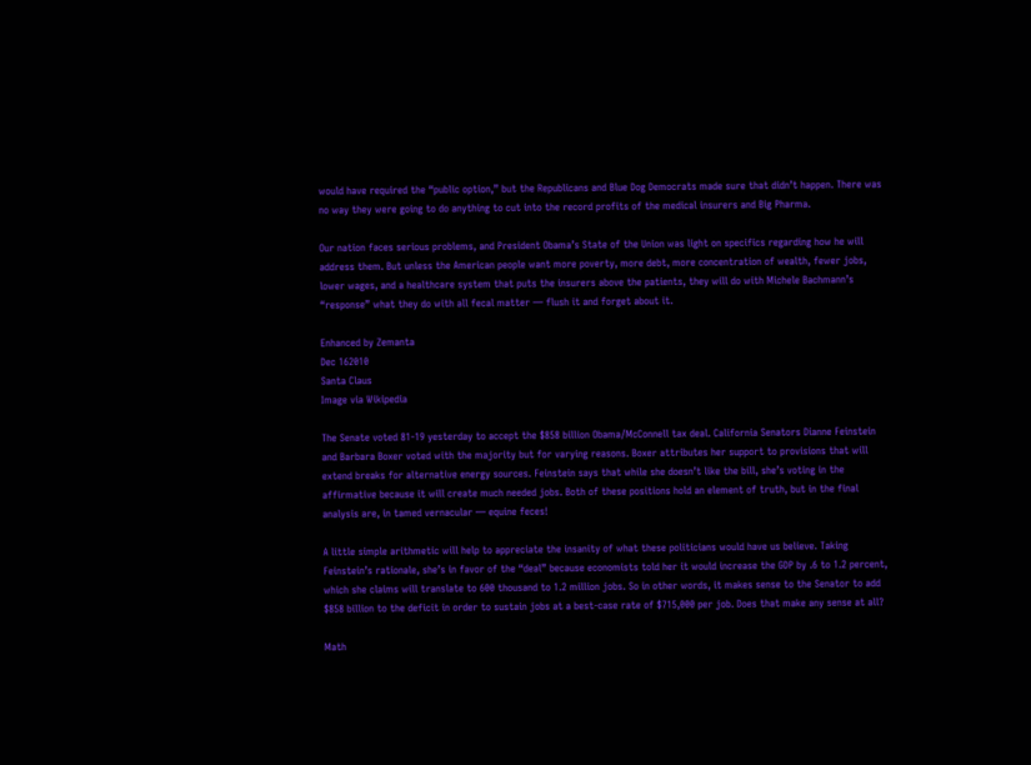would have required the “public option,” but the Republicans and Blue Dog Democrats made sure that didn’t happen. There was no way they were going to do anything to cut into the record profits of the medical insurers and Big Pharma.

Our nation faces serious problems, and President Obama’s State of the Union was light on specifics regarding how he will address them. But unless the American people want more poverty, more debt, more concentration of wealth, fewer jobs, lower wages, and a healthcare system that puts the insurers above the patients, they will do with Michele Bachmann’s “response” what they do with all fecal matter — flush it and forget about it.

Enhanced by Zemanta
Dec 162010
Santa Claus
Image via Wikipedia

The Senate voted 81-19 yesterday to accept the $858 billion Obama/McConnell tax deal. California Senators Dianne Feinstein and Barbara Boxer voted with the majority but for varying reasons. Boxer attributes her support to provisions that will extend breaks for alternative energy sources. Feinstein says that while she doesn’t like the bill, she’s voting in the affirmative because it will create much needed jobs. Both of these positions hold an element of truth, but in the final analysis are, in tamed vernacular — equine feces!

A little simple arithmetic will help to appreciate the insanity of what these politicians would have us believe. Taking Feinstein’s rationale, she’s in favor of the “deal” because economists told her it would increase the GDP by .6 to 1.2 percent, which she claims will translate to 600 thousand to 1.2 million jobs. So in other words, it makes sense to the Senator to add $858 billion to the deficit in order to sustain jobs at a best-case rate of $715,000 per job. Does that make any sense at all?

Math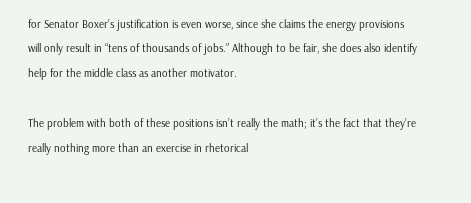for Senator Boxer’s justification is even worse, since she claims the energy provisions will only result in “tens of thousands of jobs.” Although to be fair, she does also identify help for the middle class as another motivator.

The problem with both of these positions isn’t really the math; it’s the fact that they’re really nothing more than an exercise in rhetorical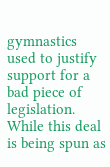gymnastics used to justify support for a bad piece of legislation. While this deal is being spun as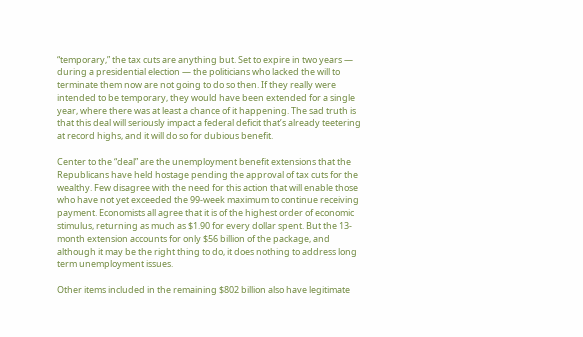“temporary,” the tax cuts are anything but. Set to expire in two years — during a presidential election — the politicians who lacked the will to terminate them now are not going to do so then. If they really were intended to be temporary, they would have been extended for a single year, where there was at least a chance of it happening. The sad truth is that this deal will seriously impact a federal deficit that’s already teetering at record highs, and it will do so for dubious benefit.

Center to the “deal” are the unemployment benefit extensions that the Republicans have held hostage pending the approval of tax cuts for the wealthy. Few disagree with the need for this action that will enable those who have not yet exceeded the 99-week maximum to continue receiving payment. Economists all agree that it is of the highest order of economic stimulus, returning as much as $1.90 for every dollar spent. But the 13-month extension accounts for only $56 billion of the package, and although it may be the right thing to do, it does nothing to address long term unemployment issues.

Other items included in the remaining $802 billion also have legitimate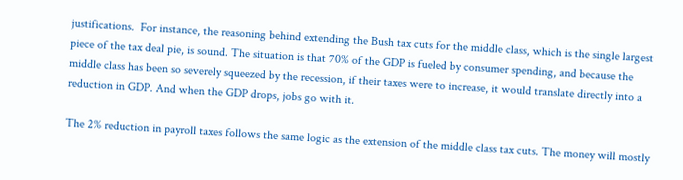justifications.  For instance, the reasoning behind extending the Bush tax cuts for the middle class, which is the single largest piece of the tax deal pie, is sound. The situation is that 70% of the GDP is fueled by consumer spending, and because the middle class has been so severely squeezed by the recession, if their taxes were to increase, it would translate directly into a reduction in GDP. And when the GDP drops, jobs go with it.

The 2% reduction in payroll taxes follows the same logic as the extension of the middle class tax cuts. The money will mostly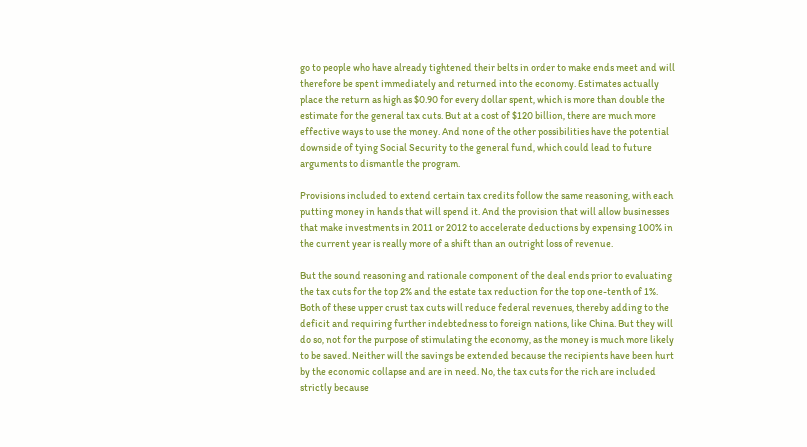go to people who have already tightened their belts in order to make ends meet and will therefore be spent immediately and returned into the economy. Estimates actually place the return as high as $0.90 for every dollar spent, which is more than double the estimate for the general tax cuts. But at a cost of $120 billion, there are much more effective ways to use the money. And none of the other possibilities have the potential downside of tying Social Security to the general fund, which could lead to future arguments to dismantle the program.

Provisions included to extend certain tax credits follow the same reasoning, with each putting money in hands that will spend it. And the provision that will allow businesses that make investments in 2011 or 2012 to accelerate deductions by expensing 100% in the current year is really more of a shift than an outright loss of revenue.

But the sound reasoning and rationale component of the deal ends prior to evaluating the tax cuts for the top 2% and the estate tax reduction for the top one-tenth of 1%. Both of these upper crust tax cuts will reduce federal revenues, thereby adding to the deficit and requiring further indebtedness to foreign nations, like China. But they will do so, not for the purpose of stimulating the economy, as the money is much more likely to be saved. Neither will the savings be extended because the recipients have been hurt by the economic collapse and are in need. No, the tax cuts for the rich are included strictly because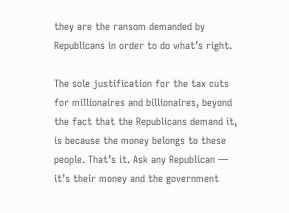they are the ransom demanded by Republicans in order to do what’s right.

The sole justification for the tax cuts for millionaires and billionaires, beyond the fact that the Republicans demand it, is because the money belongs to these people. That’s it. Ask any Republican — it’s their money and the government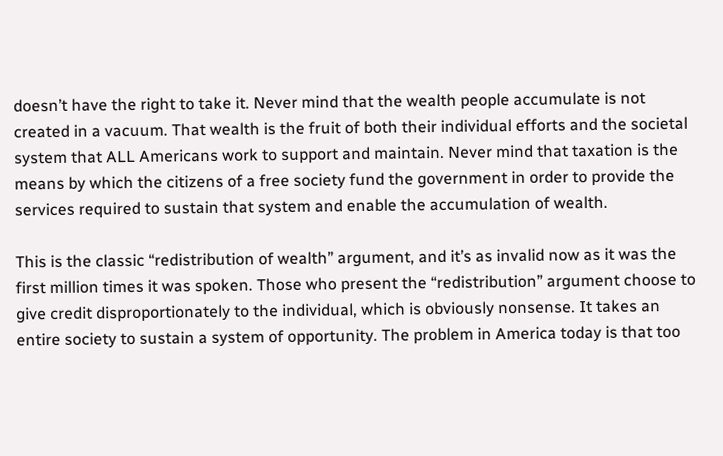doesn’t have the right to take it. Never mind that the wealth people accumulate is not created in a vacuum. That wealth is the fruit of both their individual efforts and the societal system that ALL Americans work to support and maintain. Never mind that taxation is the means by which the citizens of a free society fund the government in order to provide the services required to sustain that system and enable the accumulation of wealth.

This is the classic “redistribution of wealth” argument, and it’s as invalid now as it was the first million times it was spoken. Those who present the “redistribution” argument choose to give credit disproportionately to the individual, which is obviously nonsense. It takes an entire society to sustain a system of opportunity. The problem in America today is that too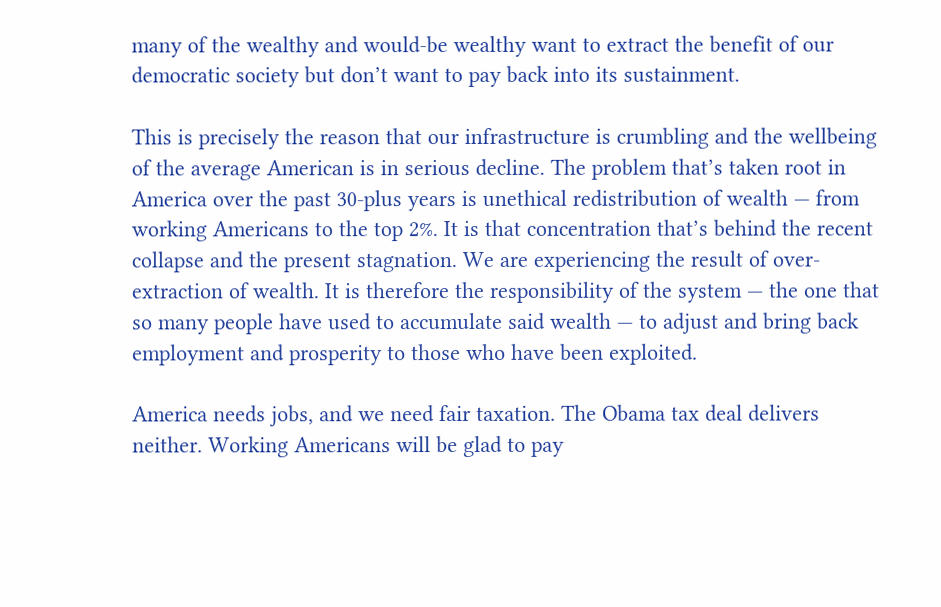many of the wealthy and would-be wealthy want to extract the benefit of our democratic society but don’t want to pay back into its sustainment.

This is precisely the reason that our infrastructure is crumbling and the wellbeing of the average American is in serious decline. The problem that’s taken root in America over the past 30-plus years is unethical redistribution of wealth — from working Americans to the top 2%. It is that concentration that’s behind the recent collapse and the present stagnation. We are experiencing the result of over-extraction of wealth. It is therefore the responsibility of the system — the one that so many people have used to accumulate said wealth — to adjust and bring back employment and prosperity to those who have been exploited.

America needs jobs, and we need fair taxation. The Obama tax deal delivers neither. Working Americans will be glad to pay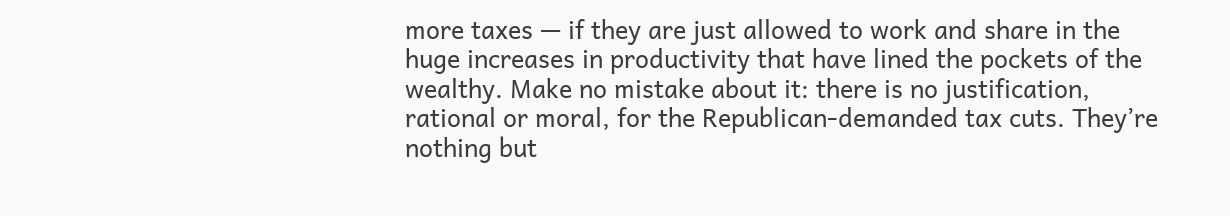more taxes — if they are just allowed to work and share in the huge increases in productivity that have lined the pockets of the wealthy. Make no mistake about it: there is no justification, rational or moral, for the Republican-demanded tax cuts. They’re nothing but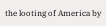the looting of America by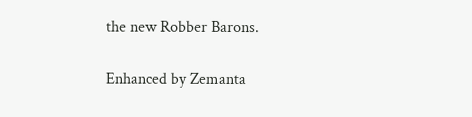the new Robber Barons.

Enhanced by Zemanta